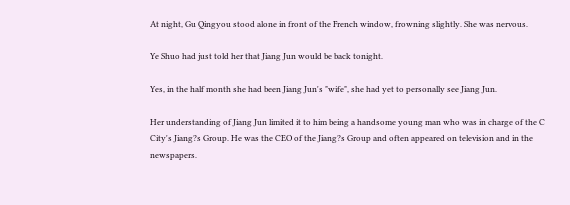At night, Gu Qingyou stood alone in front of the French window, frowning slightly. She was nervous.

Ye Shuo had just told her that Jiang Jun would be back tonight.

Yes, in the half month she had been Jiang Jun's "wife", she had yet to personally see Jiang Jun.

Her understanding of Jiang Jun limited it to him being a handsome young man who was in charge of the C City's Jiang?s Group. He was the CEO of the Jiang?s Group and often appeared on television and in the newspapers.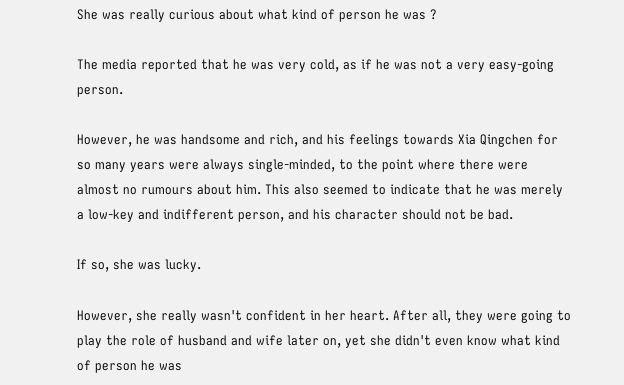She was really curious about what kind of person he was ?

The media reported that he was very cold, as if he was not a very easy-going person.

However, he was handsome and rich, and his feelings towards Xia Qingchen for so many years were always single-minded, to the point where there were almost no rumours about him. This also seemed to indicate that he was merely a low-key and indifferent person, and his character should not be bad.

If so, she was lucky.

However, she really wasn't confident in her heart. After all, they were going to play the role of husband and wife later on, yet she didn't even know what kind of person he was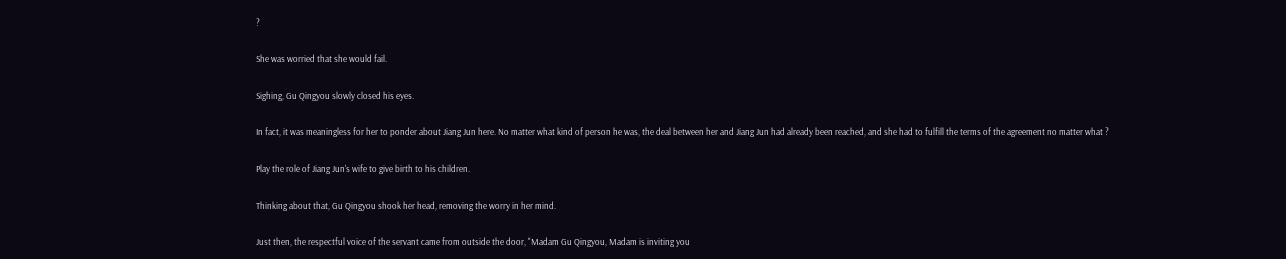?

She was worried that she would fail.

Sighing, Gu Qingyou slowly closed his eyes.

In fact, it was meaningless for her to ponder about Jiang Jun here. No matter what kind of person he was, the deal between her and Jiang Jun had already been reached, and she had to fulfill the terms of the agreement no matter what ?

Play the role of Jiang Jun's wife to give birth to his children.

Thinking about that, Gu Qingyou shook her head, removing the worry in her mind.

Just then, the respectful voice of the servant came from outside the door, "Madam Gu Qingyou, Madam is inviting you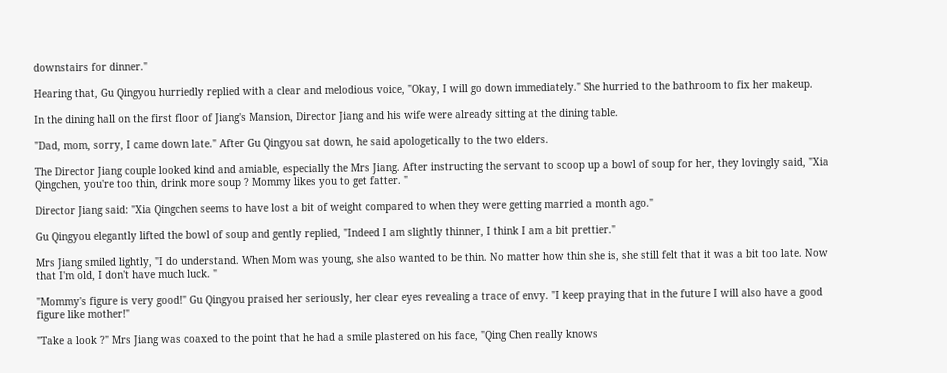downstairs for dinner."

Hearing that, Gu Qingyou hurriedly replied with a clear and melodious voice, "Okay, I will go down immediately." She hurried to the bathroom to fix her makeup.

In the dining hall on the first floor of Jiang's Mansion, Director Jiang and his wife were already sitting at the dining table.

"Dad, mom, sorry, I came down late." After Gu Qingyou sat down, he said apologetically to the two elders.

The Director Jiang couple looked kind and amiable, especially the Mrs Jiang. After instructing the servant to scoop up a bowl of soup for her, they lovingly said, "Xia Qingchen, you're too thin, drink more soup ? Mommy likes you to get fatter. "

Director Jiang said: "Xia Qingchen seems to have lost a bit of weight compared to when they were getting married a month ago."

Gu Qingyou elegantly lifted the bowl of soup and gently replied, "Indeed I am slightly thinner, I think I am a bit prettier."

Mrs Jiang smiled lightly, "I do understand. When Mom was young, she also wanted to be thin. No matter how thin she is, she still felt that it was a bit too late. Now that I'm old, I don't have much luck. "

"Mommy's figure is very good!" Gu Qingyou praised her seriously, her clear eyes revealing a trace of envy. "I keep praying that in the future I will also have a good figure like mother!"

"Take a look ?" Mrs Jiang was coaxed to the point that he had a smile plastered on his face, "Qing Chen really knows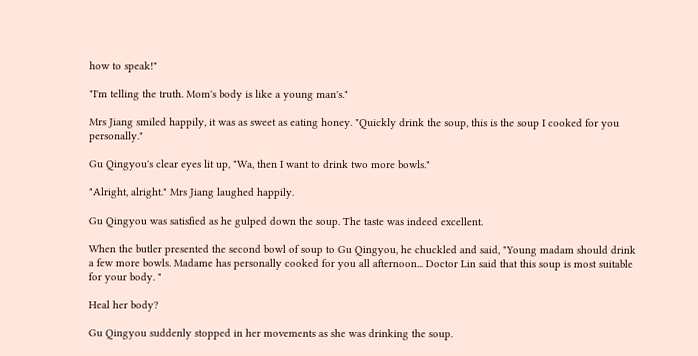how to speak!"

"I'm telling the truth. Mom's body is like a young man's."

Mrs Jiang smiled happily, it was as sweet as eating honey. "Quickly drink the soup, this is the soup I cooked for you personally."

Gu Qingyou's clear eyes lit up, "Wa, then I want to drink two more bowls."

"Alright, alright." Mrs Jiang laughed happily.

Gu Qingyou was satisfied as he gulped down the soup. The taste was indeed excellent.

When the butler presented the second bowl of soup to Gu Qingyou, he chuckled and said, "Young madam should drink a few more bowls. Madame has personally cooked for you all afternoon... Doctor Lin said that this soup is most suitable for your body. "

Heal her body?

Gu Qingyou suddenly stopped in her movements as she was drinking the soup.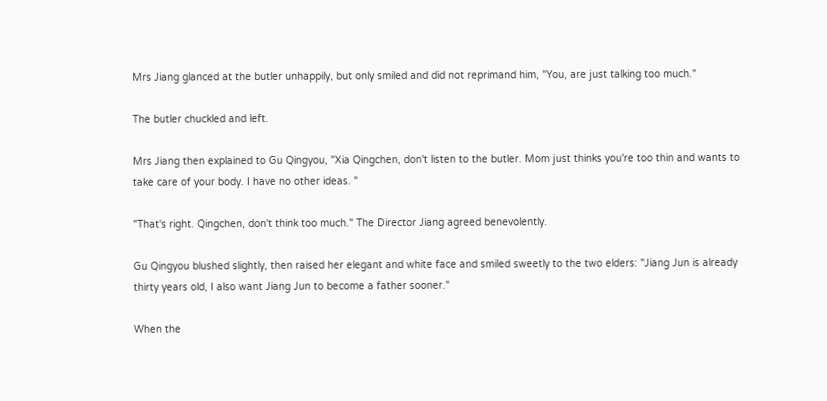Mrs Jiang glanced at the butler unhappily, but only smiled and did not reprimand him, "You, are just talking too much."

The butler chuckled and left.

Mrs Jiang then explained to Gu Qingyou, "Xia Qingchen, don't listen to the butler. Mom just thinks you're too thin and wants to take care of your body. I have no other ideas. "

"That's right. Qingchen, don't think too much." The Director Jiang agreed benevolently.

Gu Qingyou blushed slightly, then raised her elegant and white face and smiled sweetly to the two elders: "Jiang Jun is already thirty years old, I also want Jiang Jun to become a father sooner."

When the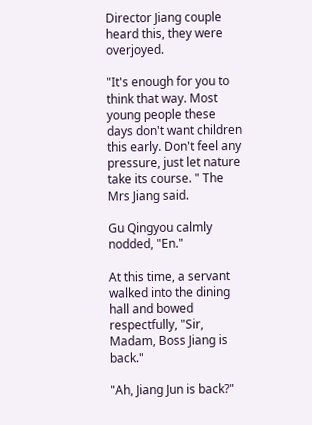Director Jiang couple heard this, they were overjoyed.

"It's enough for you to think that way. Most young people these days don't want children this early. Don't feel any pressure, just let nature take its course. " The Mrs Jiang said.

Gu Qingyou calmly nodded, "En."

At this time, a servant walked into the dining hall and bowed respectfully, "Sir, Madam, Boss Jiang is back."

"Ah, Jiang Jun is back?"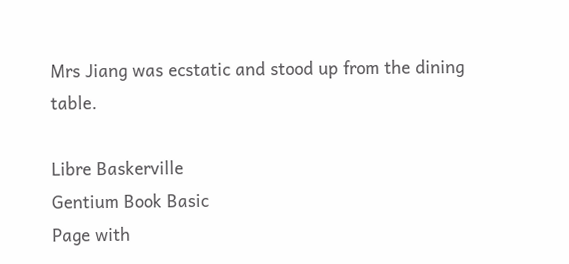Mrs Jiang was ecstatic and stood up from the dining table.

Libre Baskerville
Gentium Book Basic
Page with